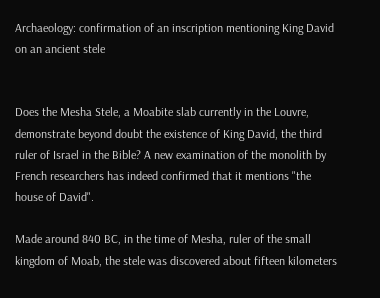Archaeology: confirmation of an inscription mentioning King David on an ancient stele


Does the Mesha Stele, a Moabite slab currently in the Louvre, demonstrate beyond doubt the existence of King David, the third ruler of Israel in the Bible? A new examination of the monolith by French researchers has indeed confirmed that it mentions "the house of David".

Made around 840 BC, in the time of Mesha, ruler of the small kingdom of Moab, the stele was discovered about fifteen kilometers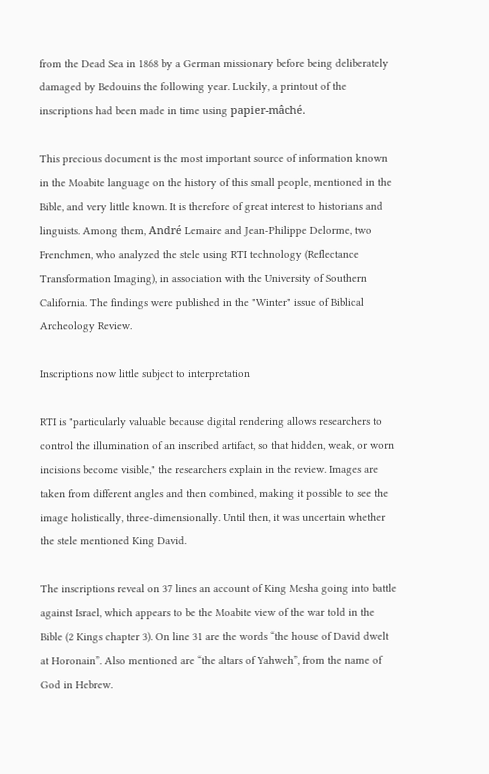from the Dead Sea in 1868 by a German missionary before being deliberately damaged by Bedouins the following year. Luckily, a printout of the inscriptions had been made in time using papier-mâché.

This precious document is the most important source of information known in the Moabite language on the history of this small people, mentioned in the Bible, and very little known. It is therefore of great interest to historians and linguists. Among them, André Lemaire and Jean-Philippe Delorme, two Frenchmen, who analyzed the stele using RTI technology (Reflectance Transformation Imaging), in association with the University of Southern California. The findings were published in the "Winter" issue of Biblical Archeology Review.

Inscriptions now little subject to interpretation

RTI is "particularly valuable because digital rendering allows researchers to control the illumination of an inscribed artifact, so that hidden, weak, or worn incisions become visible," the researchers explain in the review. Images are taken from different angles and then combined, making it possible to see the image holistically, three-dimensionally. Until then, it was uncertain whether the stele mentioned King David.

The inscriptions reveal on 37 lines an account of King Mesha going into battle against Israel, which appears to be the Moabite view of the war told in the Bible (2 Kings chapter 3). On line 31 are the words “the house of David dwelt at Horonain”. Also mentioned are “the altars of Yahweh”, from the name of God in Hebrew.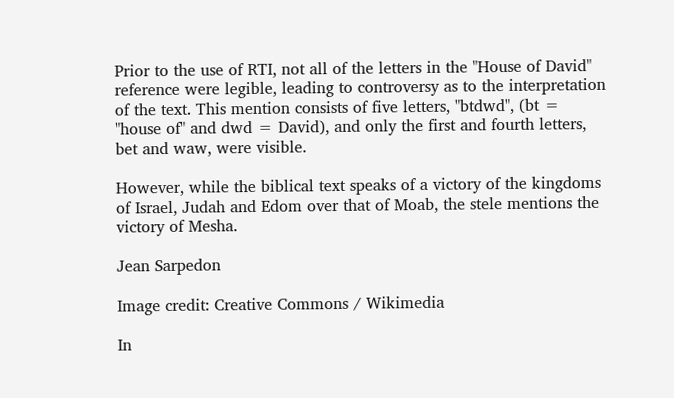Prior to the use of RTI, not all of the letters in the "House of David" reference were legible, leading to controversy as to the interpretation of the text. This mention consists of five letters, "btdwd", (bt = "house of" and dwd = David), and only the first and fourth letters, bet and waw, were visible.

However, while the biblical text speaks of a victory of the kingdoms of Israel, Judah and Edom over that of Moab, the stele mentions the victory of Mesha.

Jean Sarpedon

Image credit: Creative Commons / Wikimedia

In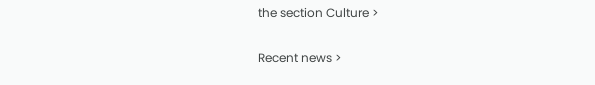the section Culture >

Recent news >